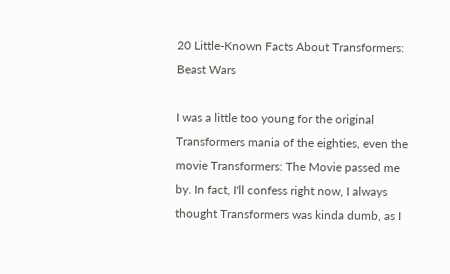20 Little-Known Facts About Transformers: Beast Wars

I was a little too young for the original Transformers mania of the eighties, even the movie Transformers: The Movie passed me by. In fact, I'll confess right now, I always thought Transformers was kinda dumb, as I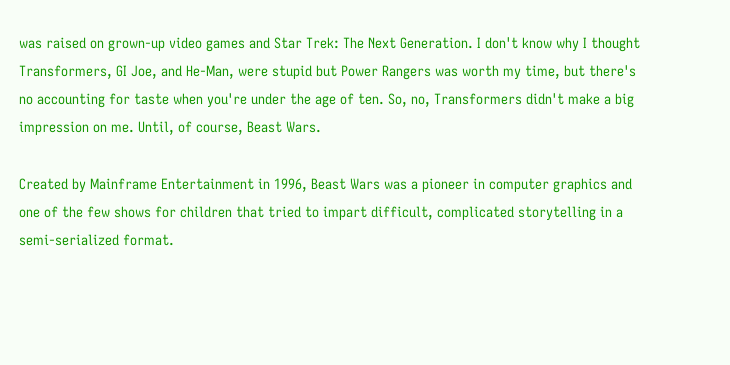was raised on grown-up video games and Star Trek: The Next Generation. I don't know why I thought Transformers, GI Joe, and He-Man, were stupid but Power Rangers was worth my time, but there's no accounting for taste when you're under the age of ten. So, no, Transformers didn't make a big impression on me. Until, of course, Beast Wars.

Created by Mainframe Entertainment in 1996, Beast Wars was a pioneer in computer graphics and one of the few shows for children that tried to impart difficult, complicated storytelling in a semi-serialized format.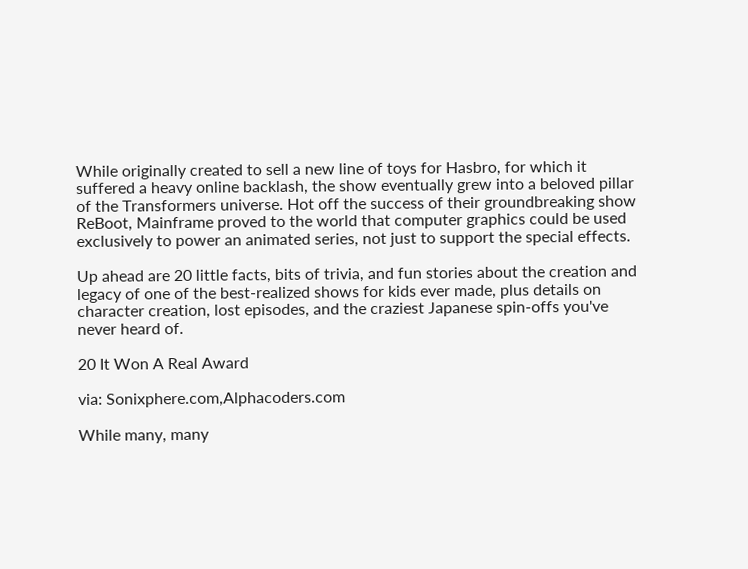While originally created to sell a new line of toys for Hasbro, for which it suffered a heavy online backlash, the show eventually grew into a beloved pillar of the Transformers universe. Hot off the success of their groundbreaking show ReBoot, Mainframe proved to the world that computer graphics could be used exclusively to power an animated series, not just to support the special effects.

Up ahead are 20 little facts, bits of trivia, and fun stories about the creation and legacy of one of the best-realized shows for kids ever made, plus details on character creation, lost episodes, and the craziest Japanese spin-offs you've never heard of.

20 It Won A Real Award

via: Sonixphere.com,Alphacoders.com

While many, many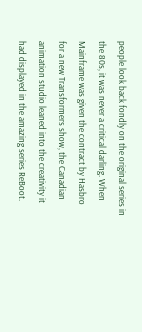people look back fondly on the original series in the 80s, it was never a critical darling. When Mainframe was given the contract by Hasbro for a new Transformers show, the Canadian animation studio leaned into the creativity it had displayed in the amazing series ReBoot.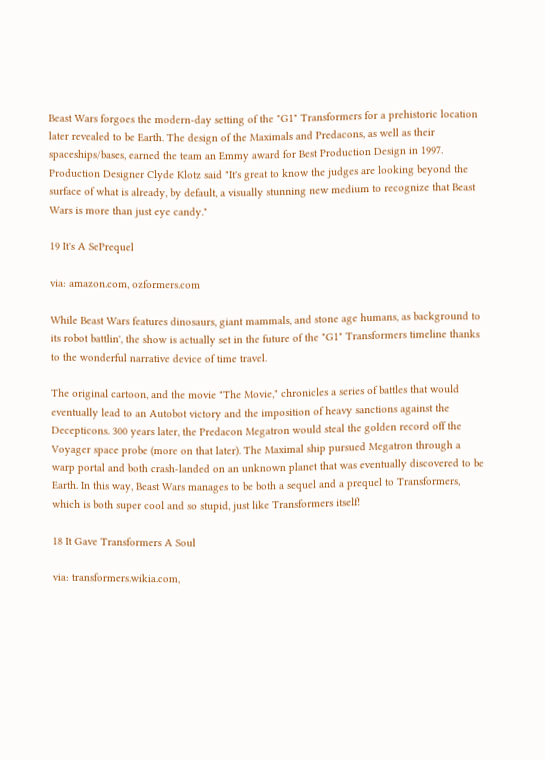Beast Wars forgoes the modern-day setting of the "G1" Transformers for a prehistoric location later revealed to be Earth. The design of the Maximals and Predacons, as well as their spaceships/bases, earned the team an Emmy award for Best Production Design in 1997. Production Designer Clyde Klotz said "It's great to know the judges are looking beyond the surface of what is already, by default, a visually stunning new medium to recognize that Beast Wars is more than just eye candy."

19 It's A SePrequel

via: amazon.com, ozformers.com

While Beast Wars features dinosaurs, giant mammals, and stone age humans, as background to its robot battlin', the show is actually set in the future of the "G1" Transformers timeline thanks to the wonderful narrative device of time travel.

The original cartoon, and the movie "The Movie," chronicles a series of battles that would eventually lead to an Autobot victory and the imposition of heavy sanctions against the Decepticons. 300 years later, the Predacon Megatron would steal the golden record off the Voyager space probe (more on that later). The Maximal ship pursued Megatron through a warp portal and both crash-landed on an unknown planet that was eventually discovered to be Earth. In this way, Beast Wars manages to be both a sequel and a prequel to Transformers, which is both super cool and so stupid, just like Transformers itself!

18 It Gave Transformers A Soul

via: transformers.wikia.com,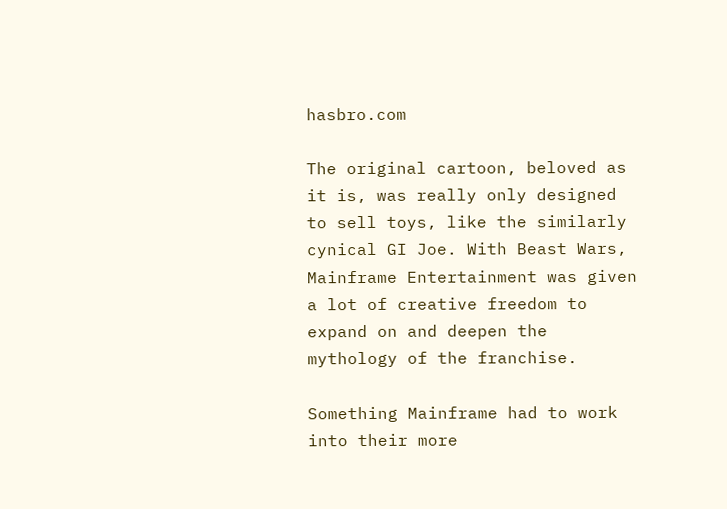hasbro.com

The original cartoon, beloved as it is, was really only designed to sell toys, like the similarly cynical GI Joe. With Beast Wars, Mainframe Entertainment was given a lot of creative freedom to expand on and deepen the mythology of the franchise.

Something Mainframe had to work into their more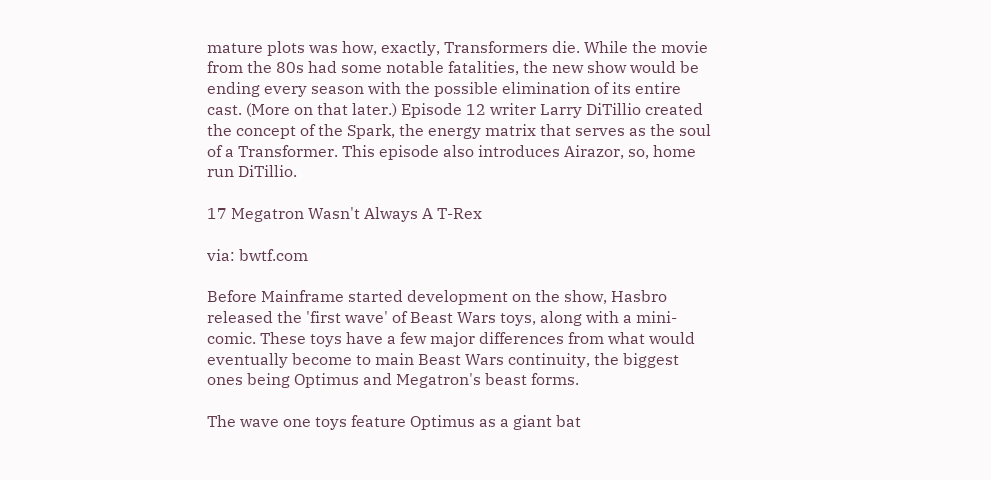mature plots was how, exactly, Transformers die. While the movie from the 80s had some notable fatalities, the new show would be ending every season with the possible elimination of its entire cast. (More on that later.) Episode 12 writer Larry DiTillio created the concept of the Spark, the energy matrix that serves as the soul of a Transformer. This episode also introduces Airazor, so, home run DiTillio.

17 Megatron Wasn't Always A T-Rex

via: bwtf.com

Before Mainframe started development on the show, Hasbro released the 'first wave' of Beast Wars toys, along with a mini-comic. These toys have a few major differences from what would eventually become to main Beast Wars continuity, the biggest ones being Optimus and Megatron's beast forms.

The wave one toys feature Optimus as a giant bat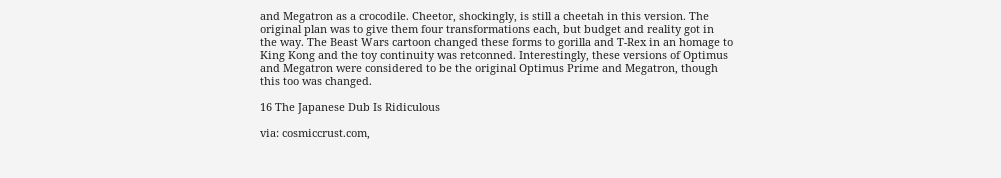and Megatron as a crocodile. Cheetor, shockingly, is still a cheetah in this version. The original plan was to give them four transformations each, but budget and reality got in the way. The Beast Wars cartoon changed these forms to gorilla and T-Rex in an homage to King Kong and the toy continuity was retconned. Interestingly, these versions of Optimus and Megatron were considered to be the original Optimus Prime and Megatron, though this too was changed.

16 The Japanese Dub Is Ridiculous

via: cosmiccrust.com,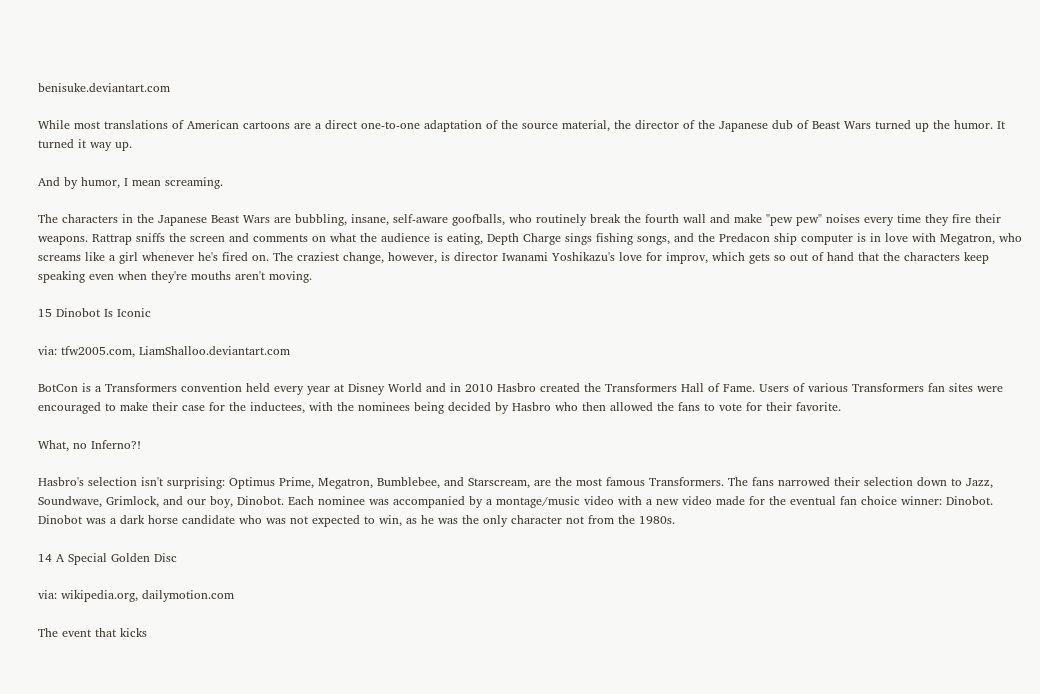benisuke.deviantart.com

While most translations of American cartoons are a direct one-to-one adaptation of the source material, the director of the Japanese dub of Beast Wars turned up the humor. It turned it way up.

And by humor, I mean screaming.

The characters in the Japanese Beast Wars are bubbling, insane, self-aware goofballs, who routinely break the fourth wall and make "pew pew" noises every time they fire their weapons. Rattrap sniffs the screen and comments on what the audience is eating, Depth Charge sings fishing songs, and the Predacon ship computer is in love with Megatron, who screams like a girl whenever he's fired on. The craziest change, however, is director Iwanami Yoshikazu's love for improv, which gets so out of hand that the characters keep speaking even when they're mouths aren't moving.

15 Dinobot Is Iconic

via: tfw2005.com, LiamShalloo.deviantart.com

BotCon is a Transformers convention held every year at Disney World and in 2010 Hasbro created the Transformers Hall of Fame. Users of various Transformers fan sites were encouraged to make their case for the inductees, with the nominees being decided by Hasbro who then allowed the fans to vote for their favorite.

What, no Inferno?!

Hasbro's selection isn't surprising: Optimus Prime, Megatron, Bumblebee, and Starscream, are the most famous Transformers. The fans narrowed their selection down to Jazz, Soundwave, Grimlock, and our boy, Dinobot. Each nominee was accompanied by a montage/music video with a new video made for the eventual fan choice winner: Dinobot. Dinobot was a dark horse candidate who was not expected to win, as he was the only character not from the 1980s.

14 A Special Golden Disc

via: wikipedia.org, dailymotion.com

The event that kicks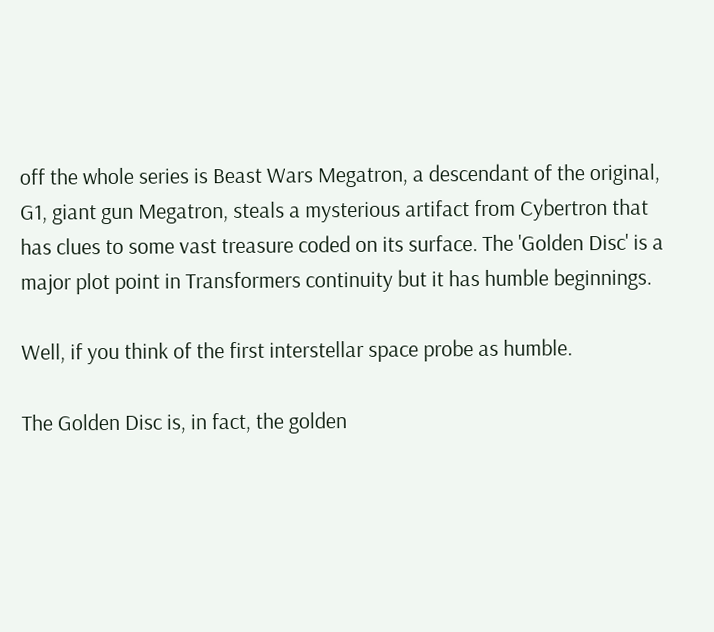off the whole series is Beast Wars Megatron, a descendant of the original, G1, giant gun Megatron, steals a mysterious artifact from Cybertron that has clues to some vast treasure coded on its surface. The 'Golden Disc' is a major plot point in Transformers continuity but it has humble beginnings.

Well, if you think of the first interstellar space probe as humble.

The Golden Disc is, in fact, the golden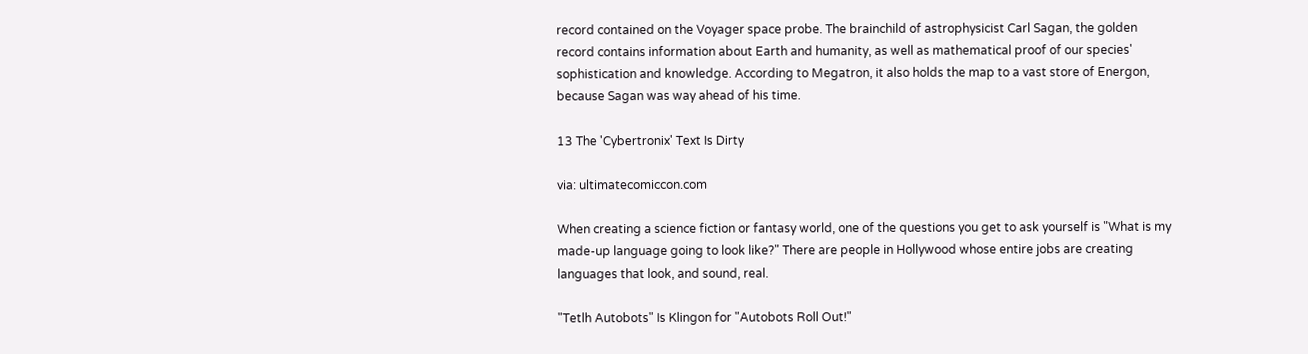record contained on the Voyager space probe. The brainchild of astrophysicist Carl Sagan, the golden record contains information about Earth and humanity, as well as mathematical proof of our species' sophistication and knowledge. According to Megatron, it also holds the map to a vast store of Energon, because Sagan was way ahead of his time.

13 The 'Cybertronix' Text Is Dirty

via: ultimatecomiccon.com

When creating a science fiction or fantasy world, one of the questions you get to ask yourself is "What is my made-up language going to look like?" There are people in Hollywood whose entire jobs are creating languages that look, and sound, real.

"Tetlh Autobots" Is Klingon for "Autobots Roll Out!"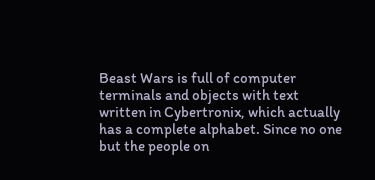Beast Wars is full of computer terminals and objects with text written in Cybertronix, which actually has a complete alphabet. Since no one but the people on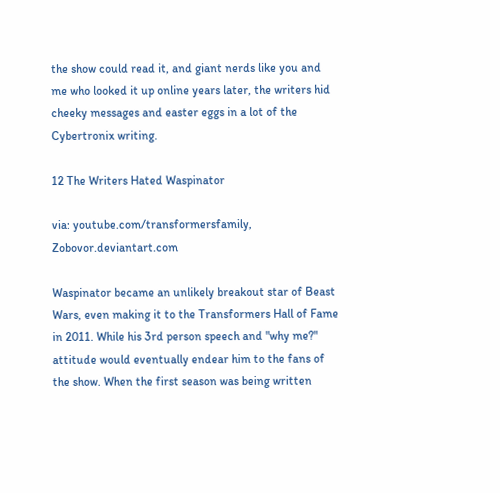the show could read it, and giant nerds like you and me who looked it up online years later, the writers hid cheeky messages and easter eggs in a lot of the Cybertronix writing.

12 The Writers Hated Waspinator

via: youtube.com/transformersfamily, Zobovor.deviantart.com

Waspinator became an unlikely breakout star of Beast Wars, even making it to the Transformers Hall of Fame in 2011. While his 3rd person speech and "why me?" attitude would eventually endear him to the fans of the show. When the first season was being written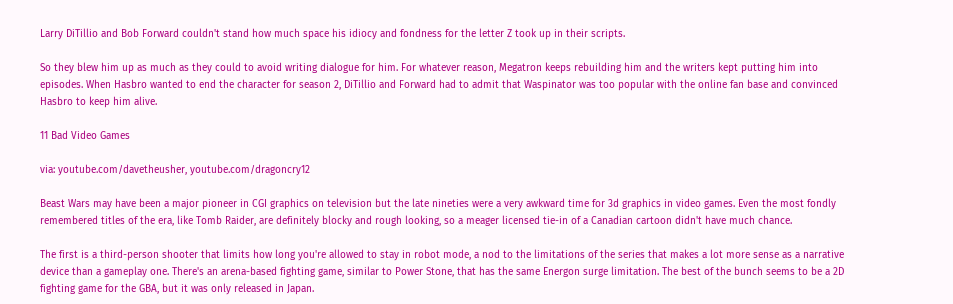Larry DiTillio and Bob Forward couldn't stand how much space his idiocy and fondness for the letter Z took up in their scripts.

So they blew him up as much as they could to avoid writing dialogue for him. For whatever reason, Megatron keeps rebuilding him and the writers kept putting him into episodes. When Hasbro wanted to end the character for season 2, DiTillio and Forward had to admit that Waspinator was too popular with the online fan base and convinced Hasbro to keep him alive.

11 Bad Video Games

via: youtube.com/davetheusher, youtube.com/dragoncry12

Beast Wars may have been a major pioneer in CGI graphics on television but the late nineties were a very awkward time for 3d graphics in video games. Even the most fondly remembered titles of the era, like Tomb Raider, are definitely blocky and rough looking, so a meager licensed tie-in of a Canadian cartoon didn't have much chance.

The first is a third-person shooter that limits how long you're allowed to stay in robot mode, a nod to the limitations of the series that makes a lot more sense as a narrative device than a gameplay one. There's an arena-based fighting game, similar to Power Stone, that has the same Energon surge limitation. The best of the bunch seems to be a 2D fighting game for the GBA, but it was only released in Japan.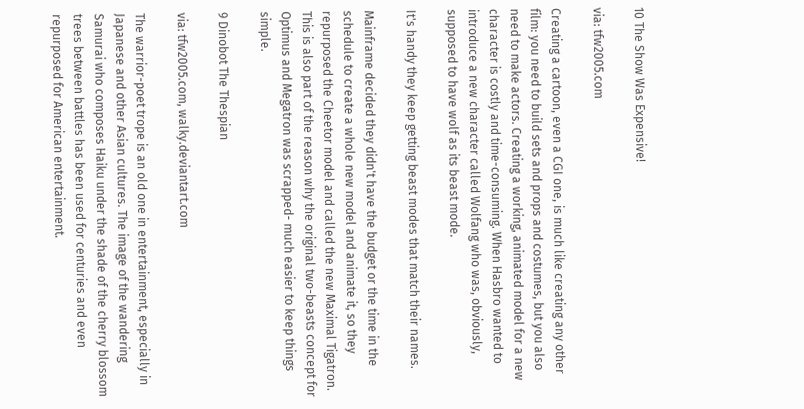10 The Show Was Expensive!

via: tfw2005.com

Creating a cartoon, even a CGI one, is much like creating any other film: you need to build sets and props and costumes, but you also need to make actors. Creating a working, animated model for a new character is costly and time-consuming. When Hasbro wanted to introduce a new character called Wolfang who was, obviously, supposed to have wolf as its beast mode.

It's handy they keep getting beast modes that match their names.

Mainframe decided they didn't have the budget or the time in the schedule to create a whole new model and animate it, so they repurposed the Cheetor model and called the new Maximal Tigatron. This is also part of the reason why the original two-beasts concept for Optimus and Megatron was scrapped- much easier to keep things simple.

9 Dinobot The Thespian

via: tfw2005.com, walky.deviantart.com

The warrior-poet trope is an old one in entertainment, especially in Japanese and other Asian cultures. The image of the wandering Samurai who composes Haiku under the shade of the cherry blossom trees between battles has been used for centuries and even repurposed for American entertainment.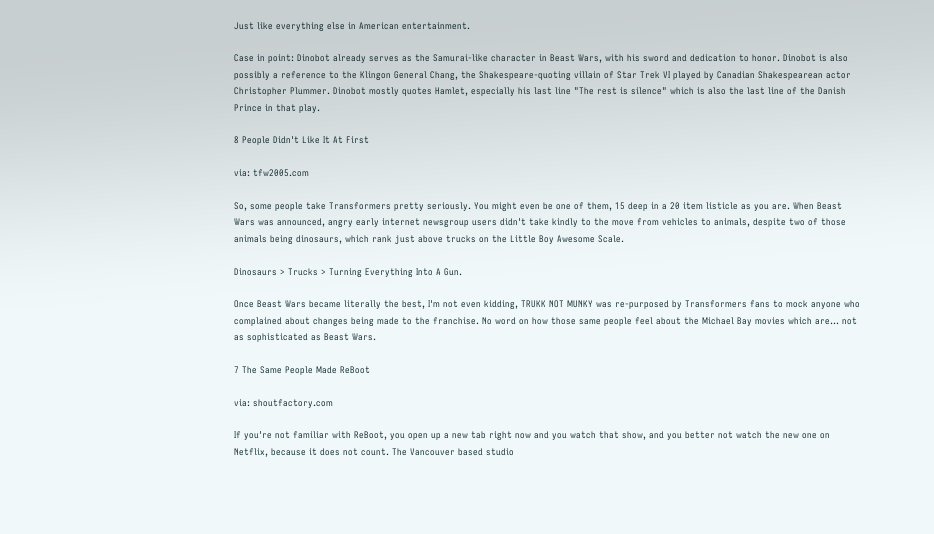Just like everything else in American entertainment.

Case in point: Dinobot already serves as the Samurai-like character in Beast Wars, with his sword and dedication to honor. Dinobot is also possibly a reference to the Klingon General Chang, the Shakespeare-quoting villain of Star Trek VI played by Canadian Shakespearean actor Christopher Plummer. Dinobot mostly quotes Hamlet, especially his last line "The rest is silence" which is also the last line of the Danish Prince in that play.

8 People Didn't Like It At First

via: tfw2005.com

So, some people take Transformers pretty seriously. You might even be one of them, 15 deep in a 20 item listicle as you are. When Beast Wars was announced, angry early internet newsgroup users didn't take kindly to the move from vehicles to animals, despite two of those animals being dinosaurs, which rank just above trucks on the Little Boy Awesome Scale.

Dinosaurs > Trucks > Turning Everything Into A Gun.

Once Beast Wars became literally the best, I'm not even kidding, TRUKK NOT MUNKY was re-purposed by Transformers fans to mock anyone who complained about changes being made to the franchise. No word on how those same people feel about the Michael Bay movies which are… not as sophisticated as Beast Wars.

7 The Same People Made ReBoot

via: shoutfactory.com

If you're not familiar with ReBoot, you open up a new tab right now and you watch that show, and you better not watch the new one on Netflix, because it does not count. The Vancouver based studio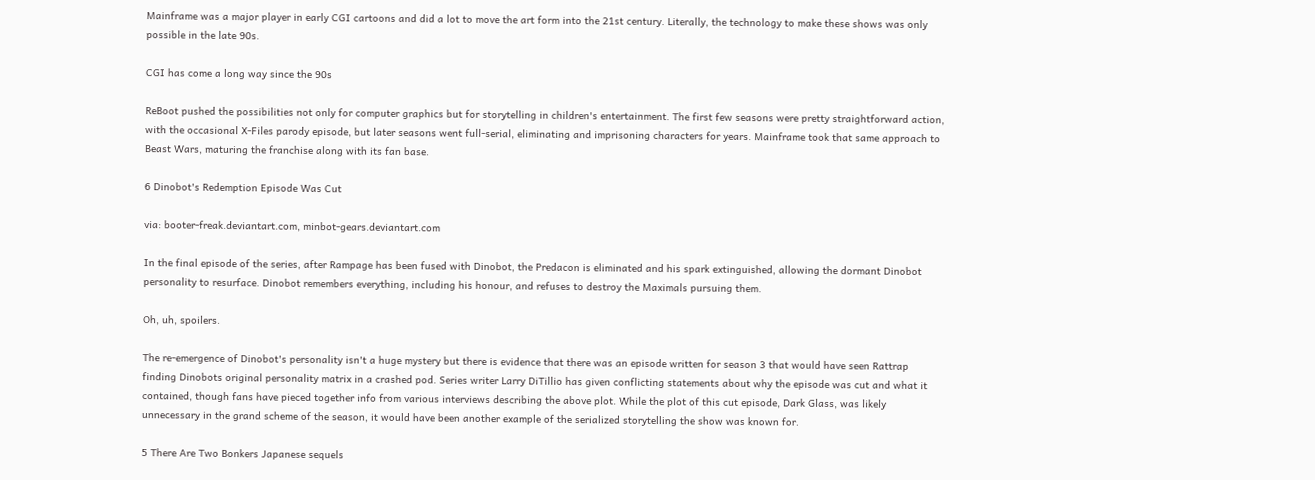Mainframe was a major player in early CGI cartoons and did a lot to move the art form into the 21st century. Literally, the technology to make these shows was only possible in the late 90s.

CGI has come a long way since the 90s

ReBoot pushed the possibilities not only for computer graphics but for storytelling in children's entertainment. The first few seasons were pretty straightforward action, with the occasional X-Files parody episode, but later seasons went full-serial, eliminating and imprisoning characters for years. Mainframe took that same approach to Beast Wars, maturing the franchise along with its fan base.

6 Dinobot's Redemption Episode Was Cut

via: booter-freak.deviantart.com, minbot-gears.deviantart.com

In the final episode of the series, after Rampage has been fused with Dinobot, the Predacon is eliminated and his spark extinguished, allowing the dormant Dinobot personality to resurface. Dinobot remembers everything, including his honour, and refuses to destroy the Maximals pursuing them.

Oh, uh, spoilers.

The re-emergence of Dinobot's personality isn't a huge mystery but there is evidence that there was an episode written for season 3 that would have seen Rattrap finding Dinobots original personality matrix in a crashed pod. Series writer Larry DiTillio has given conflicting statements about why the episode was cut and what it contained, though fans have pieced together info from various interviews describing the above plot. While the plot of this cut episode, Dark Glass, was likely unnecessary in the grand scheme of the season, it would have been another example of the serialized storytelling the show was known for.

5 There Are Two Bonkers Japanese sequels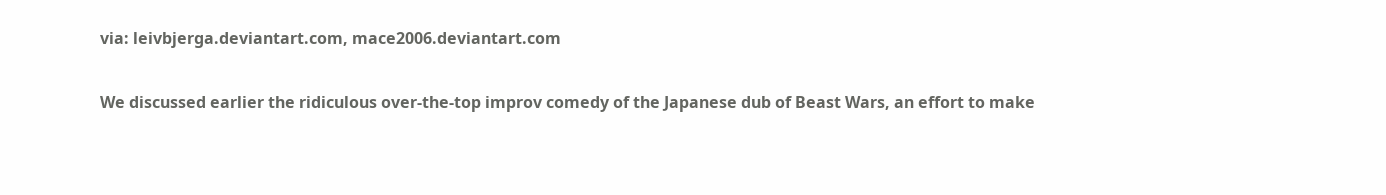via: leivbjerga.deviantart.com, mace2006.deviantart.com

We discussed earlier the ridiculous over-the-top improv comedy of the Japanese dub of Beast Wars, an effort to make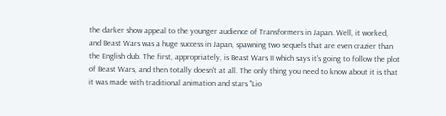the darker show appeal to the younger audience of Transformers in Japan. Well, it worked, and Beast Wars was a huge success in Japan, spawning two sequels that are even crazier than the English dub. The first, appropriately, is Beast Wars II which says it's going to follow the plot of Beast Wars, and then totally doesn't at all. The only thing you need to know about it is that it was made with traditional animation and stars "Lio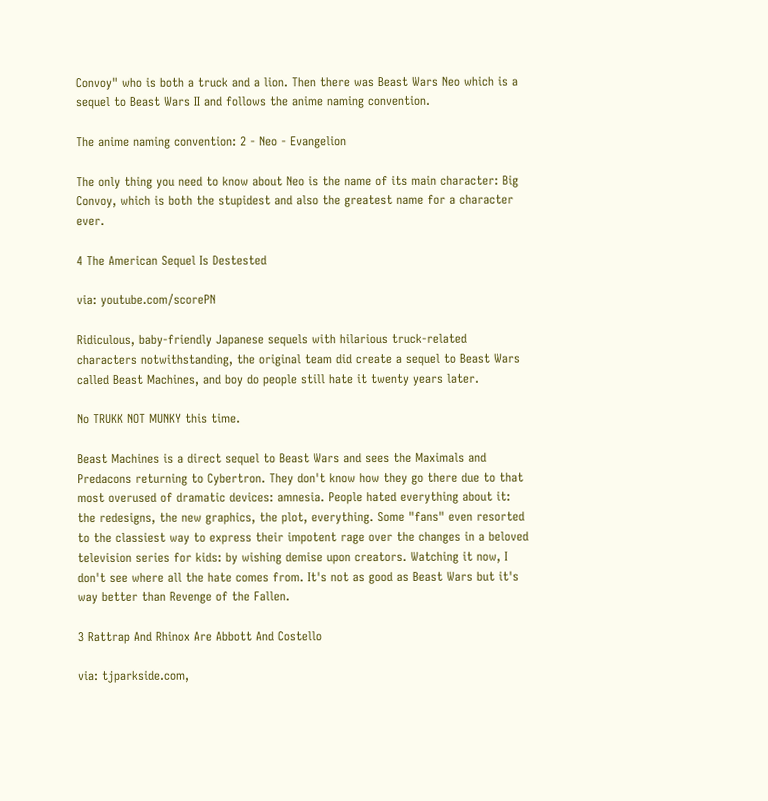Convoy" who is both a truck and a lion. Then there was Beast Wars Neo which is a sequel to Beast Wars II and follows the anime naming convention.

The anime naming convention: 2 - Neo - Evangelion

The only thing you need to know about Neo is the name of its main character: Big Convoy, which is both the stupidest and also the greatest name for a character ever.

4 The American Sequel Is Destested

via: youtube.com/scorePN

Ridiculous, baby-friendly Japanese sequels with hilarious truck-related characters notwithstanding, the original team did create a sequel to Beast Wars called Beast Machines, and boy do people still hate it twenty years later.

No TRUKK NOT MUNKY this time.

Beast Machines is a direct sequel to Beast Wars and sees the Maximals and Predacons returning to Cybertron. They don't know how they go there due to that most overused of dramatic devices: amnesia. People hated everything about it: the redesigns, the new graphics, the plot, everything. Some "fans" even resorted to the classiest way to express their impotent rage over the changes in a beloved television series for kids: by wishing demise upon creators. Watching it now, I don't see where all the hate comes from. It's not as good as Beast Wars but it's way better than Revenge of the Fallen.

3 Rattrap And Rhinox Are Abbott And Costello

via: tjparkside.com,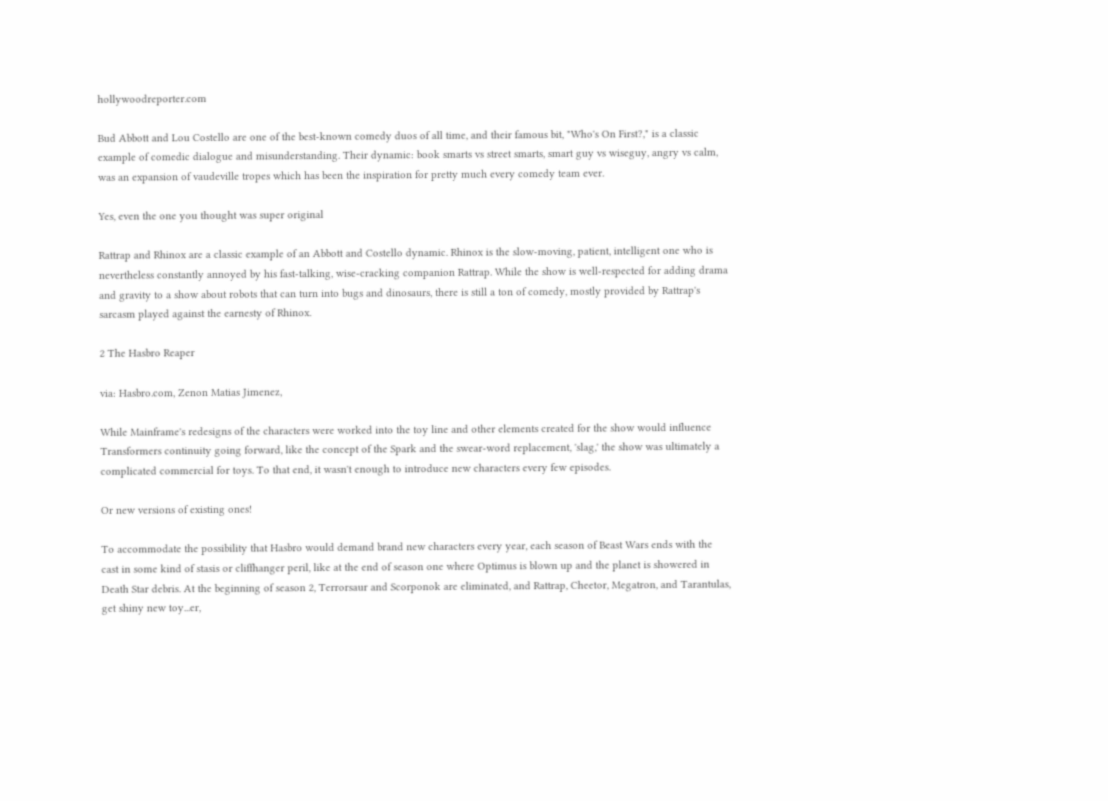hollywoodreporter.com

Bud Abbott and Lou Costello are one of the best-known comedy duos of all time, and their famous bit, "Who's On First?," is a classic example of comedic dialogue and misunderstanding. Their dynamic: book smarts vs street smarts, smart guy vs wiseguy, angry vs calm, was an expansion of vaudeville tropes which has been the inspiration for pretty much every comedy team ever.

Yes, even the one you thought was super original

Rattrap and Rhinox are a classic example of an Abbott and Costello dynamic. Rhinox is the slow-moving, patient, intelligent one who is nevertheless constantly annoyed by his fast-talking, wise-cracking companion Rattrap. While the show is well-respected for adding drama and gravity to a show about robots that can turn into bugs and dinosaurs, there is still a ton of comedy, mostly provided by Rattrap's sarcasm played against the earnesty of Rhinox.

2 The Hasbro Reaper

via: Hasbro.com, Zenon Matias Jimenez,

While Mainframe's redesigns of the characters were worked into the toy line and other elements created for the show would influence Transformers continuity going forward, like the concept of the Spark and the swear-word replacement, 'slag,' the show was ultimately a complicated commercial for toys. To that end, it wasn't enough to introduce new characters every few episodes.

Or new versions of existing ones!

To accommodate the possibility that Hasbro would demand brand new characters every year, each season of Beast Wars ends with the cast in some kind of stasis or cliffhanger peril, like at the end of season one where Optimus is blown up and the planet is showered in Death Star debris. At the beginning of season 2, Terrorsaur and Scorponok are eliminated, and Rattrap, Cheetor, Megatron, and Tarantulas, get shiny new toy...er,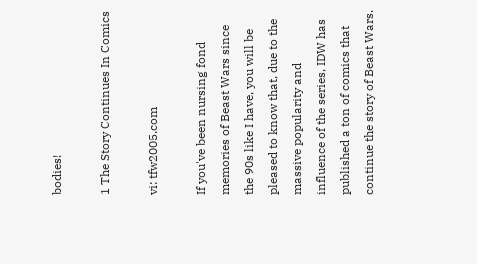bodies!

1 The Story Continues In Comics

vi: tfw2005.com

If you've been nursing fond memories of Beast Wars since the 90s like I have, you will be pleased to know that, due to the massive popularity and influence of the series, IDW has published a ton of comics that continue the story of Beast Wars.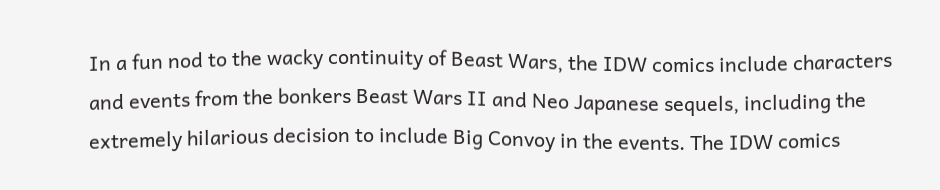In a fun nod to the wacky continuity of Beast Wars, the IDW comics include characters and events from the bonkers Beast Wars II and Neo Japanese sequels, including the extremely hilarious decision to include Big Convoy in the events. The IDW comics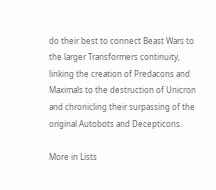do their best to connect Beast Wars to the larger Transformers continuity, linking the creation of Predacons and Maximals to the destruction of Unicron and chronicling their surpassing of the original Autobots and Decepticons.

More in Lists